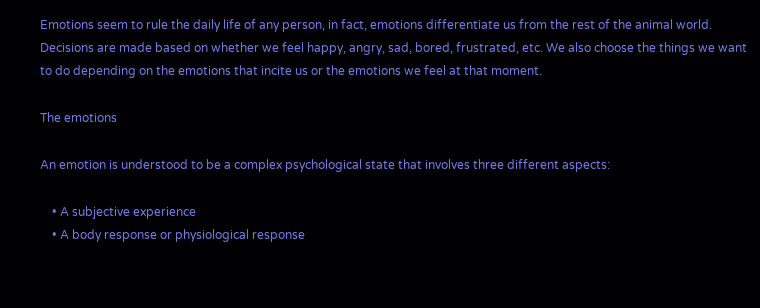Emotions seem to rule the daily life of any person, in fact, emotions differentiate us from the rest of the animal world. Decisions are made based on whether we feel happy, angry, sad, bored, frustrated, etc. We also choose the things we want to do depending on the emotions that incite us or the emotions we feel at that moment.

The emotions

An emotion is understood to be a complex psychological state that involves three different aspects:

    • A subjective experience
    • A body response or physiological response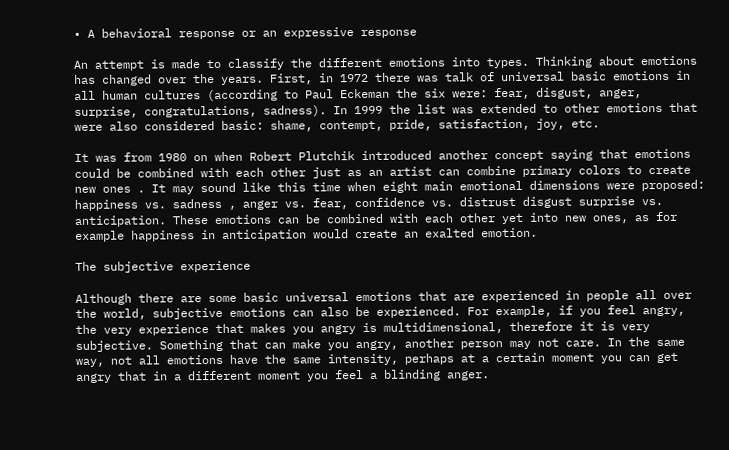• A behavioral response or an expressive response

An attempt is made to classify the different emotions into types. Thinking about emotions has changed over the years. First, in 1972 there was talk of universal basic emotions in all human cultures (according to Paul Eckeman the six were: fear, disgust, anger, surprise, congratulations, sadness). In 1999 the list was extended to other emotions that were also considered basic: shame, contempt, pride, satisfaction, joy, etc.

It was from 1980 on when Robert Plutchik introduced another concept saying that emotions could be combined with each other just as an artist can combine primary colors to create new ones . It may sound like this time when eight main emotional dimensions were proposed: happiness vs. sadness , anger vs. fear, confidence vs. distrust disgust surprise vs. anticipation. These emotions can be combined with each other yet into new ones, as for example happiness in anticipation would create an exalted emotion.

The subjective experience

Although there are some basic universal emotions that are experienced in people all over the world, subjective emotions can also be experienced. For example, if you feel angry, the very experience that makes you angry is multidimensional, therefore it is very subjective. Something that can make you angry, another person may not care. In the same way, not all emotions have the same intensity, perhaps at a certain moment you can get angry that in a different moment you feel a blinding anger.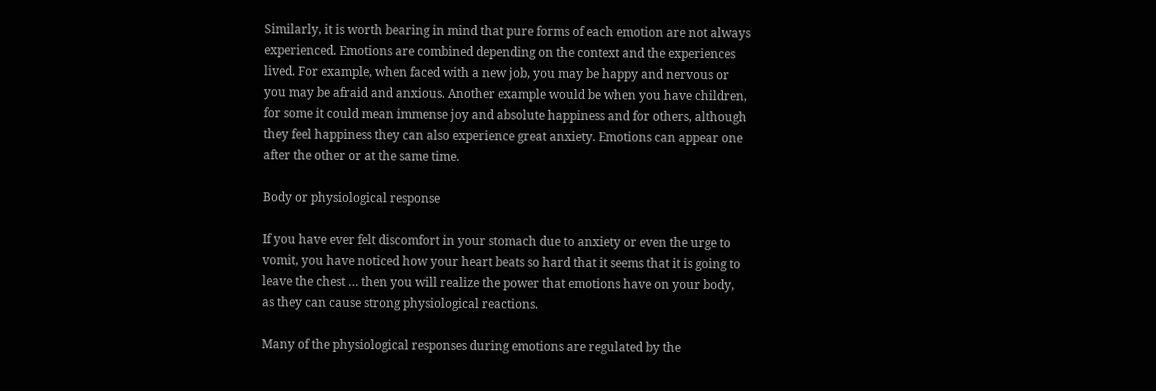Similarly, it is worth bearing in mind that pure forms of each emotion are not always experienced. Emotions are combined depending on the context and the experiences lived. For example, when faced with a new job, you may be happy and nervous or you may be afraid and anxious. Another example would be when you have children, for some it could mean immense joy and absolute happiness and for others, although they feel happiness they can also experience great anxiety. Emotions can appear one after the other or at the same time.

Body or physiological response

If you have ever felt discomfort in your stomach due to anxiety or even the urge to vomit, you have noticed how your heart beats so hard that it seems that it is going to leave the chest … then you will realize the power that emotions have on your body, as they can cause strong physiological reactions.

Many of the physiological responses during emotions are regulated by the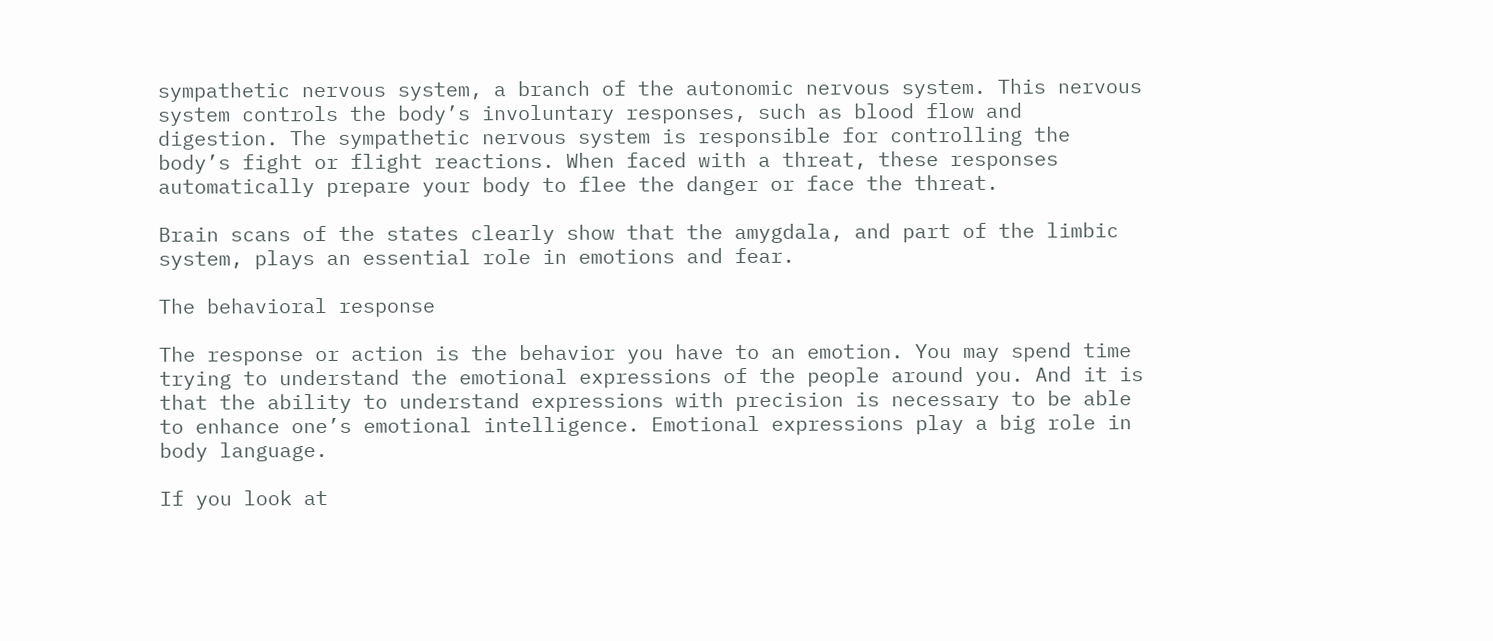sympathetic nervous system, a branch of the autonomic nervous system. This nervous system controls the body’s involuntary responses, such as blood flow and digestion. The sympathetic nervous system is responsible for controlling the body’s fight or flight reactions. When faced with a threat, these responses automatically prepare your body to flee the danger or face the threat.

Brain scans of the states clearly show that the amygdala, and part of the limbic system, plays an essential role in emotions and fear.

The behavioral response

The response or action is the behavior you have to an emotion. You may spend time trying to understand the emotional expressions of the people around you. And it is that the ability to understand expressions with precision is necessary to be able to enhance one’s emotional intelligence. Emotional expressions play a big role in body language.

If you look at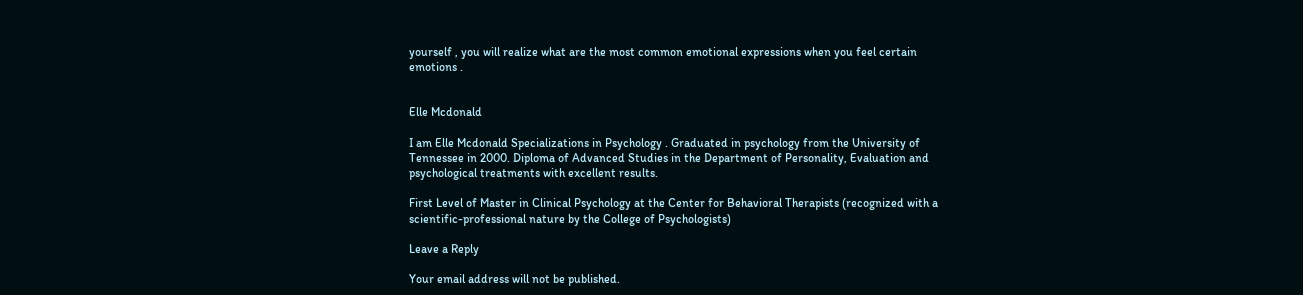yourself , you will realize what are the most common emotional expressions when you feel certain emotions .


Elle Mcdonald

I am Elle Mcdonald Specializations in Psychology . Graduated in psychology from the University of Tennessee in 2000. Diploma of Advanced Studies in the Department of Personality, Evaluation and psychological treatments with excellent results.

First Level of Master in Clinical Psychology at the Center for Behavioral Therapists (recognized with a scientific-professional nature by the College of Psychologists)

Leave a Reply

Your email address will not be published.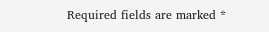Required fields are marked *